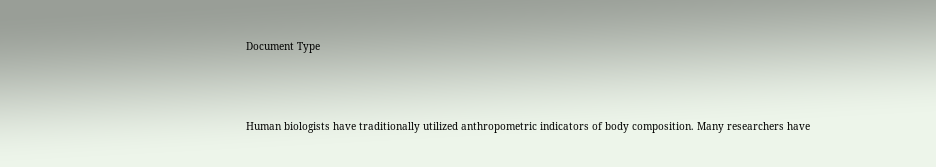Document Type



Human biologists have traditionally utilized anthropometric indicators of body composition. Many researchers have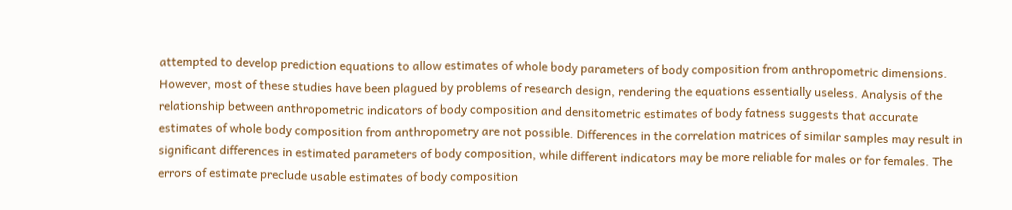attempted to develop prediction equations to allow estimates of whole body parameters of body composition from anthropometric dimensions. However, most of these studies have been plagued by problems of research design, rendering the equations essentially useless. Analysis of the relationship between anthropometric indicators of body composition and densitometric estimates of body fatness suggests that accurate estimates of whole body composition from anthropometry are not possible. Differences in the correlation matrices of similar samples may result in significant differences in estimated parameters of body composition, while different indicators may be more reliable for males or for females. The errors of estimate preclude usable estimates of body composition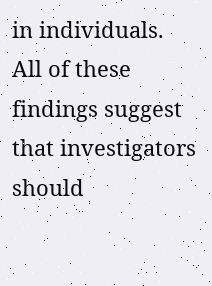in individuals. All of these findings suggest that investigators should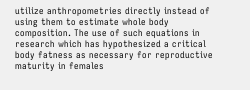utilize anthropometries directly instead of using them to estimate whole body composition. The use of such equations in research which has hypothesized a critical body fatness as necessary for reproductive maturity in females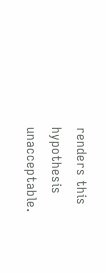renders this hypothesis unacceptable.